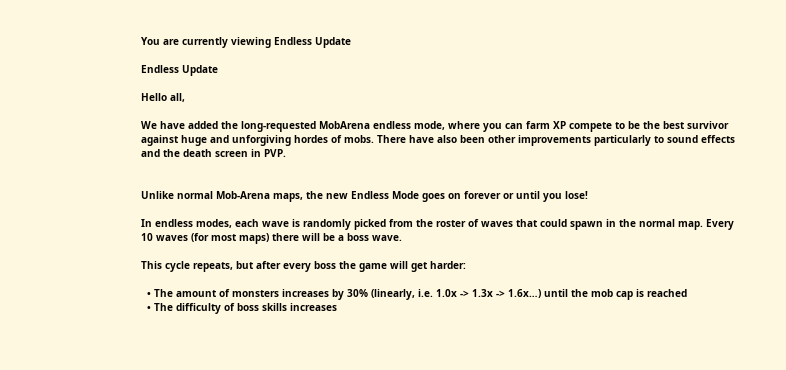You are currently viewing Endless Update

Endless Update

Hello all,

We have added the long-requested MobArena endless mode, where you can farm XP compete to be the best survivor against huge and unforgiving hordes of mobs. There have also been other improvements particularly to sound effects and the death screen in PVP.


Unlike normal Mob-Arena maps, the new Endless Mode goes on forever or until you lose!

In endless modes, each wave is randomly picked from the roster of waves that could spawn in the normal map. Every 10 waves (for most maps) there will be a boss wave.

This cycle repeats, but after every boss the game will get harder:

  • The amount of monsters increases by 30% (linearly, i.e. 1.0x -> 1.3x -> 1.6x…) until the mob cap is reached
  • The difficulty of boss skills increases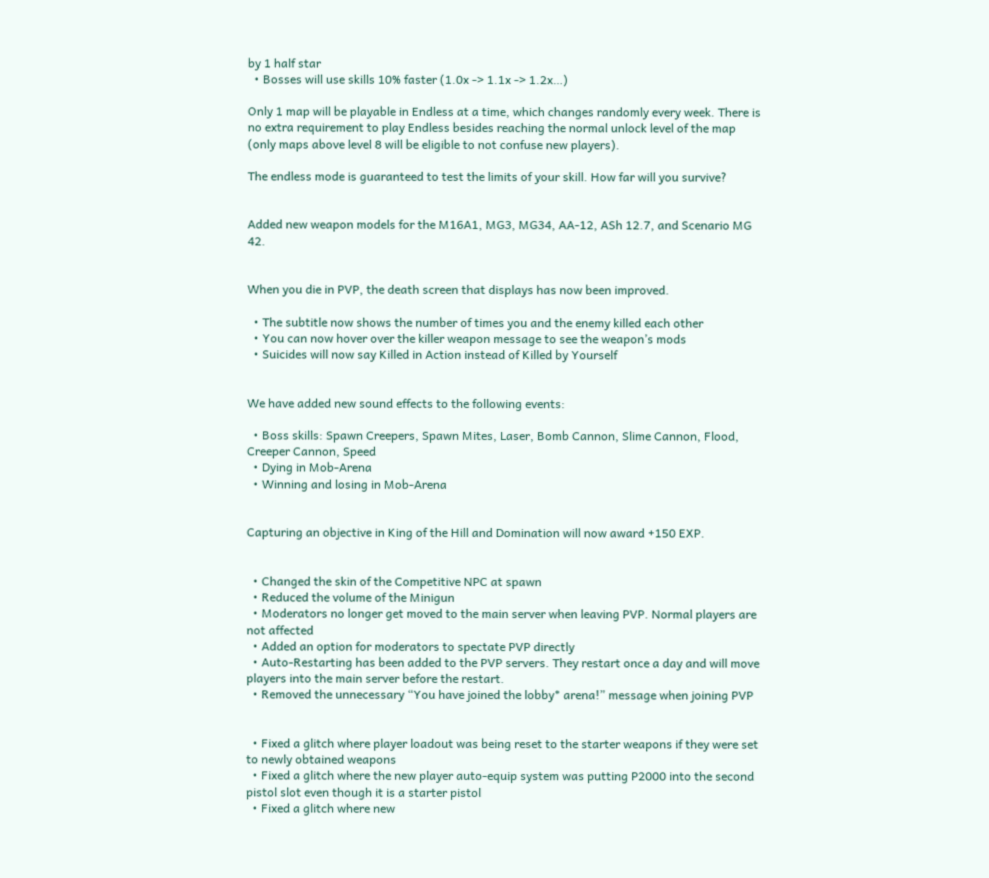by 1 half star
  • Bosses will use skills 10% faster (1.0x -> 1.1x -> 1.2x…)

Only 1 map will be playable in Endless at a time, which changes randomly every week. There is no extra requirement to play Endless besides reaching the normal unlock level of the map (only maps above level 8 will be eligible to not confuse new players).

The endless mode is guaranteed to test the limits of your skill. How far will you survive?


Added new weapon models for the M16A1, MG3, MG34, AA-12, ASh 12.7, and Scenario MG 42.


When you die in PVP, the death screen that displays has now been improved.

  • The subtitle now shows the number of times you and the enemy killed each other
  • You can now hover over the killer weapon message to see the weapon’s mods
  • Suicides will now say Killed in Action instead of Killed by Yourself


We have added new sound effects to the following events:

  • Boss skills: Spawn Creepers, Spawn Mites, Laser, Bomb Cannon, Slime Cannon, Flood, Creeper Cannon, Speed
  • Dying in Mob-Arena
  • Winning and losing in Mob-Arena


Capturing an objective in King of the Hill and Domination will now award +150 EXP.


  • Changed the skin of the Competitive NPC at spawn
  • Reduced the volume of the Minigun
  • Moderators no longer get moved to the main server when leaving PVP. Normal players are not affected
  • Added an option for moderators to spectate PVP directly
  • Auto-Restarting has been added to the PVP servers. They restart once a day and will move players into the main server before the restart.
  • Removed the unnecessary “You have joined the lobby* arena!” message when joining PVP


  • Fixed a glitch where player loadout was being reset to the starter weapons if they were set to newly obtained weapons
  • Fixed a glitch where the new player auto-equip system was putting P2000 into the second pistol slot even though it is a starter pistol
  • Fixed a glitch where new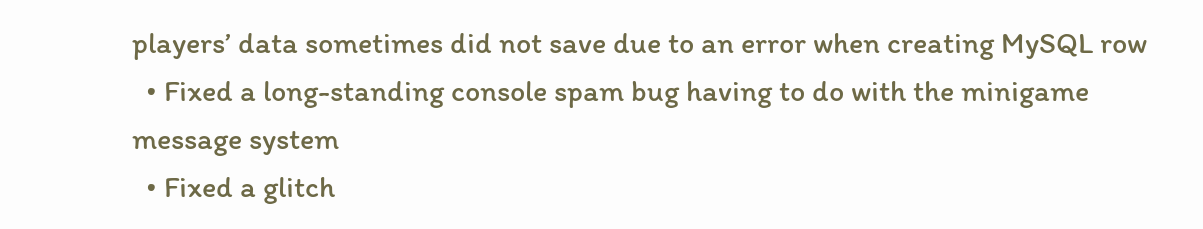players’ data sometimes did not save due to an error when creating MySQL row
  • Fixed a long-standing console spam bug having to do with the minigame message system
  • Fixed a glitch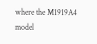where the M1919A4 model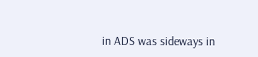in ADS was sideways in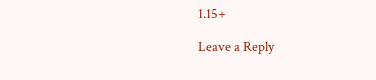1.15+

Leave a Reply